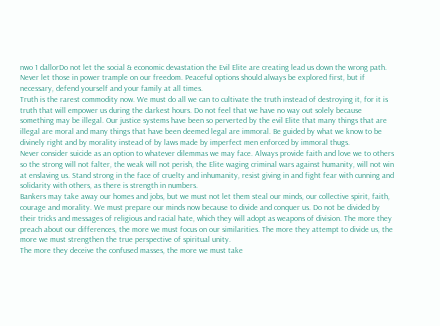nwo 1 dallorDo not let the social & economic devastation the Evil Elite are creating lead us down the wrong path. Never let those in power trample on our freedom. Peaceful options should always be explored first, but if necessary, defend yourself and your family at all times.
Truth is the rarest commodity now. We must do all we can to cultivate the truth instead of destroying it, for it is truth that will empower us during the darkest hours. Do not feel that we have no way out solely because something may be illegal. Our justice systems have been so perverted by the evil Elite that many things that are illegal are moral and many things that have been deemed legal are immoral. Be guided by what we know to be divinely right and by morality instead of by laws made by imperfect men enforced by immoral thugs.
Never consider suicide as an option to whatever dilemmas we may face. Always provide faith and love we to others so the strong will not falter, the weak will not perish, the Elite waging criminal wars against humanity, will not win at enslaving us. Stand strong in the face of cruelty and inhumanity, resist giving in and fight fear with cunning and solidarity with others, as there is strength in numbers.
Bankers may take away our homes and jobs, but we must not let them steal our minds, our collective spirit, faith, courage and morality. We must prepare our minds now because to divide and conquer us. Do not be divided by their tricks and messages of religious and racial hate, which they will adopt as weapons of division. The more they preach about our differences, the more we must focus on our similarities. The more they attempt to divide us, the more we must strengthen the true perspective of spiritual unity.
The more they deceive the confused masses, the more we must take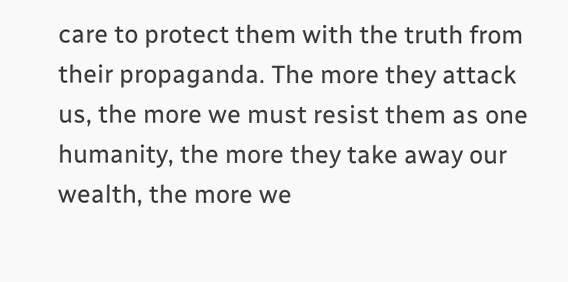care to protect them with the truth from their propaganda. The more they attack us, the more we must resist them as one humanity, the more they take away our wealth, the more we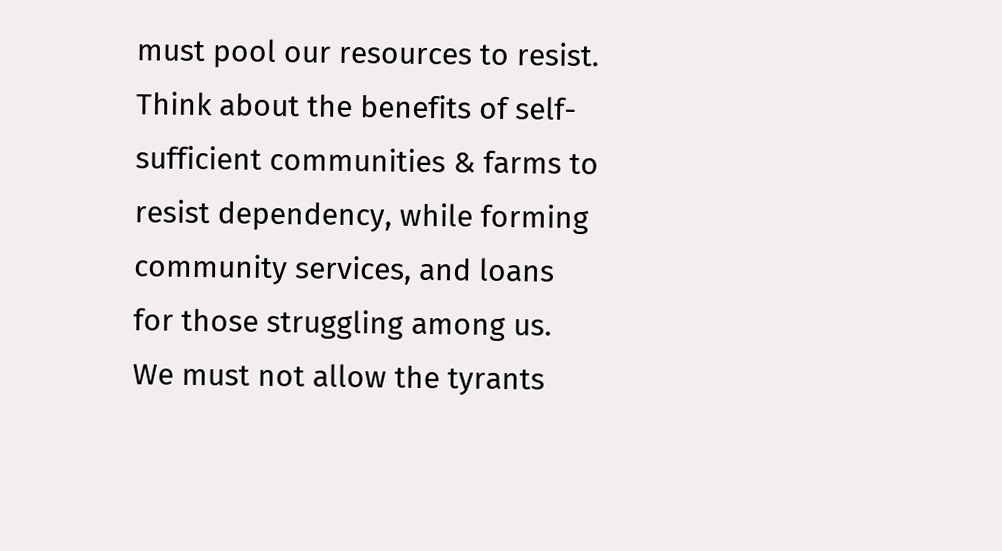must pool our resources to resist. Think about the benefits of self-sufficient communities & farms to resist dependency, while forming community services, and loans for those struggling among us.
We must not allow the tyrants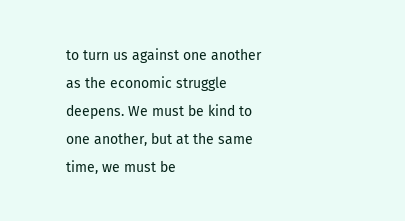to turn us against one another as the economic struggle deepens. We must be kind to one another, but at the same time, we must be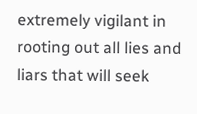extremely vigilant in rooting out all lies and liars that will seek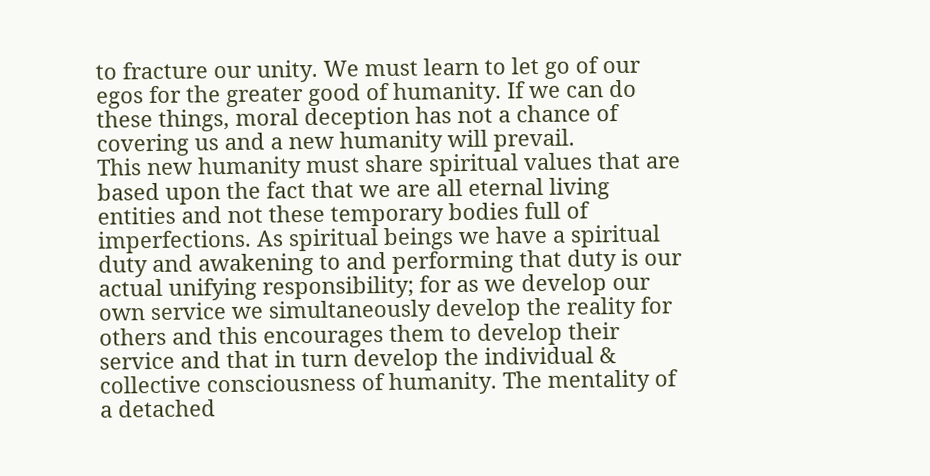to fracture our unity. We must learn to let go of our egos for the greater good of humanity. If we can do these things, moral deception has not a chance of covering us and a new humanity will prevail.
This new humanity must share spiritual values that are based upon the fact that we are all eternal living entities and not these temporary bodies full of imperfections. As spiritual beings we have a spiritual duty and awakening to and performing that duty is our actual unifying responsibility; for as we develop our own service we simultaneously develop the reality for others and this encourages them to develop their service and that in turn develop the individual & collective consciousness of humanity. The mentality of a detached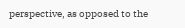perspective, as opposed to the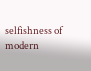selfishness of modern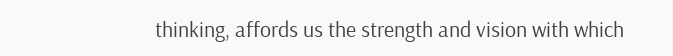thinking, affords us the strength and vision with which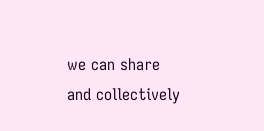we can share and collectively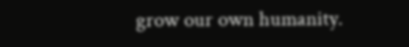grow our own humanity.